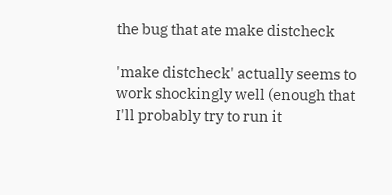the bug that ate make distcheck

'make distcheck' actually seems to work shockingly well (enough that
I'll probably try to run it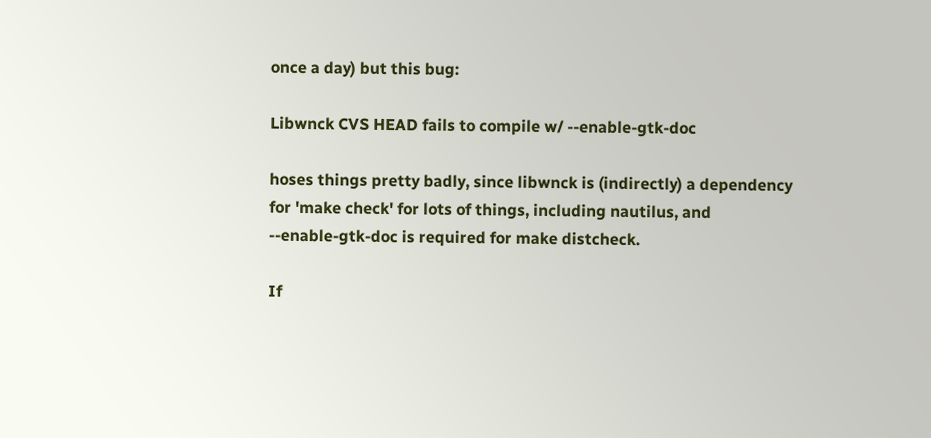once a day) but this bug:

Libwnck CVS HEAD fails to compile w/ --enable-gtk-doc

hoses things pretty badly, since libwnck is (indirectly) a dependency
for 'make check' for lots of things, including nautilus, and
--enable-gtk-doc is required for make distcheck.

If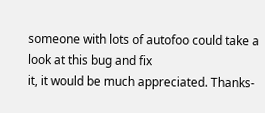someone with lots of autofoo could take a look at this bug and fix
it, it would be much appreciated. Thanks-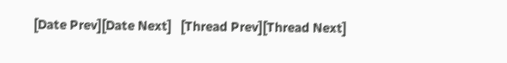[Date Prev][Date Next]   [Thread Prev][Thread Next]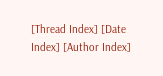[Thread Index] [Date Index] [Author Index]